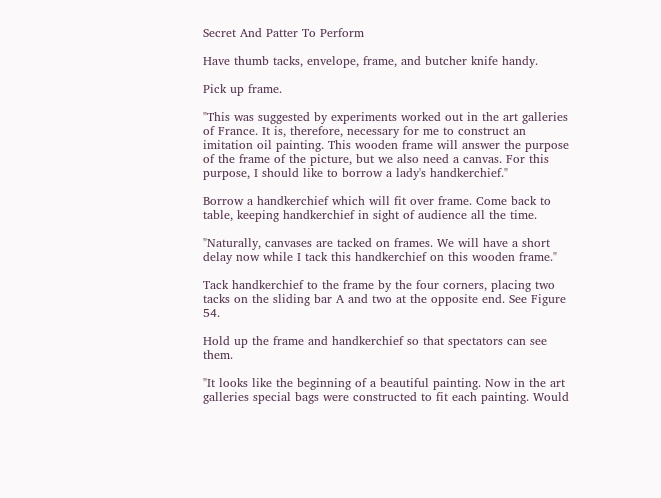Secret And Patter To Perform

Have thumb tacks, envelope, frame, and butcher knife handy.

Pick up frame.

"This was suggested by experiments worked out in the art galleries of France. It is, therefore, necessary for me to construct an imitation oil painting. This wooden frame will answer the purpose of the frame of the picture, but we also need a canvas. For this purpose, I should like to borrow a lady's handkerchief."

Borrow a handkerchief which will fit over frame. Come back to table, keeping handkerchief in sight of audience all the time.

"Naturally, canvases are tacked on frames. We will have a short delay now while I tack this handkerchief on this wooden frame."

Tack handkerchief to the frame by the four corners, placing two tacks on the sliding bar A and two at the opposite end. See Figure 54.

Hold up the frame and handkerchief so that spectators can see them.

"It looks like the beginning of a beautiful painting. Now in the art galleries special bags were constructed to fit each painting. Would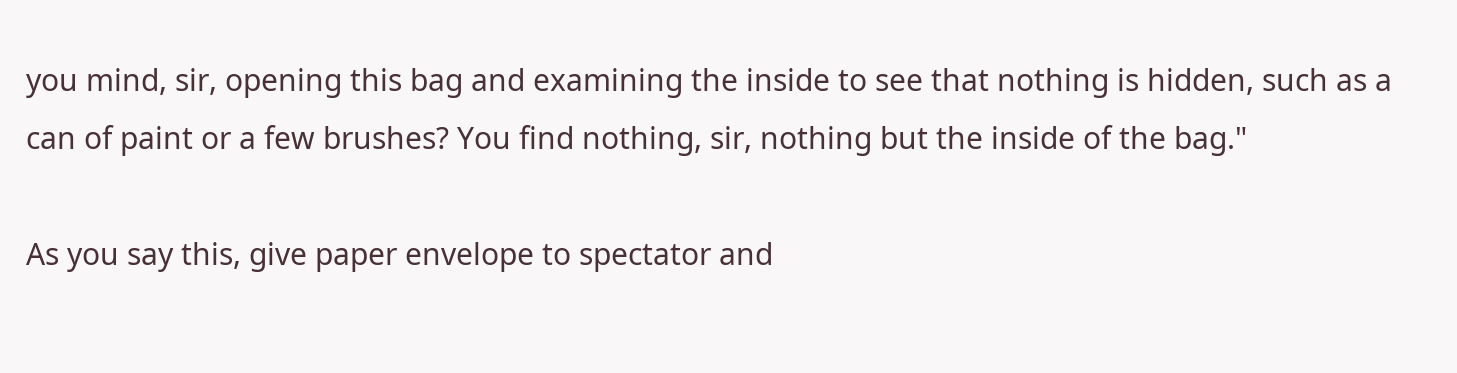you mind, sir, opening this bag and examining the inside to see that nothing is hidden, such as a can of paint or a few brushes? You find nothing, sir, nothing but the inside of the bag."

As you say this, give paper envelope to spectator and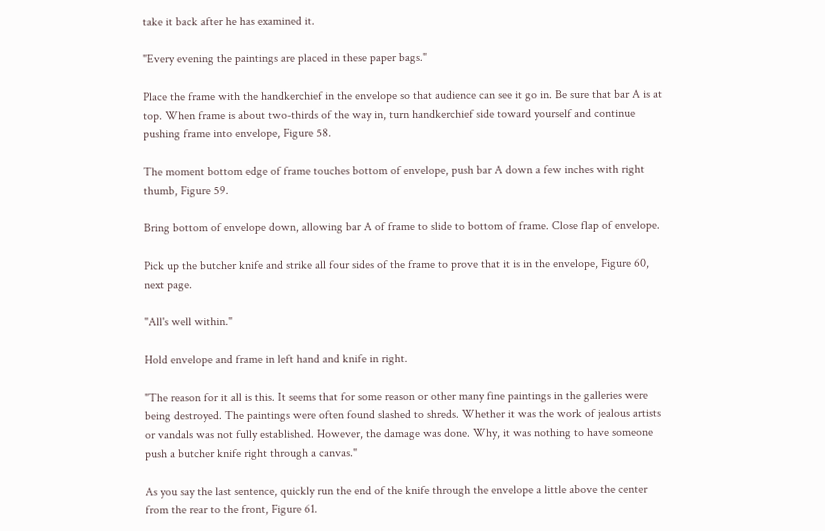take it back after he has examined it.

"Every evening the paintings are placed in these paper bags."

Place the frame with the handkerchief in the envelope so that audience can see it go in. Be sure that bar A is at top. When frame is about two-thirds of the way in, turn handkerchief side toward yourself and continue pushing frame into envelope, Figure 58.

The moment bottom edge of frame touches bottom of envelope, push bar A down a few inches with right thumb, Figure 59.

Bring bottom of envelope down, allowing bar A of frame to slide to bottom of frame. Close flap of envelope.

Pick up the butcher knife and strike all four sides of the frame to prove that it is in the envelope, Figure 60, next page.

"All's well within."

Hold envelope and frame in left hand and knife in right.

"The reason for it all is this. It seems that for some reason or other many fine paintings in the galleries were being destroyed. The paintings were often found slashed to shreds. Whether it was the work of jealous artists or vandals was not fully established. However, the damage was done. Why, it was nothing to have someone push a butcher knife right through a canvas."

As you say the last sentence, quickly run the end of the knife through the envelope a little above the center from the rear to the front, Figure 61.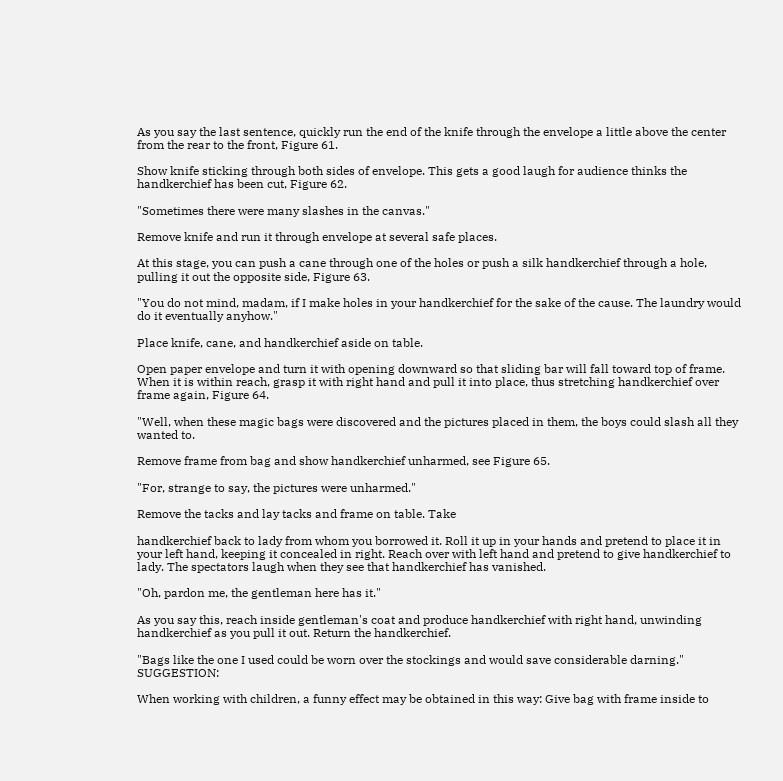As you say the last sentence, quickly run the end of the knife through the envelope a little above the center from the rear to the front, Figure 61.

Show knife sticking through both sides of envelope. This gets a good laugh for audience thinks the handkerchief has been cut, Figure 62.

"Sometimes there were many slashes in the canvas."

Remove knife and run it through envelope at several safe places.

At this stage, you can push a cane through one of the holes or push a silk handkerchief through a hole, pulling it out the opposite side, Figure 63.

"You do not mind, madam, if I make holes in your handkerchief for the sake of the cause. The laundry would do it eventually anyhow."

Place knife, cane, and handkerchief aside on table.

Open paper envelope and turn it with opening downward so that sliding bar will fall toward top of frame. When it is within reach, grasp it with right hand and pull it into place, thus stretching handkerchief over frame again, Figure 64.

"Well, when these magic bags were discovered and the pictures placed in them, the boys could slash all they wanted to.

Remove frame from bag and show handkerchief unharmed, see Figure 65.

"For, strange to say, the pictures were unharmed."

Remove the tacks and lay tacks and frame on table. Take

handkerchief back to lady from whom you borrowed it. Roll it up in your hands and pretend to place it in your left hand, keeping it concealed in right. Reach over with left hand and pretend to give handkerchief to lady. The spectators laugh when they see that handkerchief has vanished.

"Oh, pardon me, the gentleman here has it."

As you say this, reach inside gentleman's coat and produce handkerchief with right hand, unwinding handkerchief as you pull it out. Return the handkerchief.

"Bags like the one I used could be worn over the stockings and would save considerable darning." SUGGESTION:

When working with children, a funny effect may be obtained in this way: Give bag with frame inside to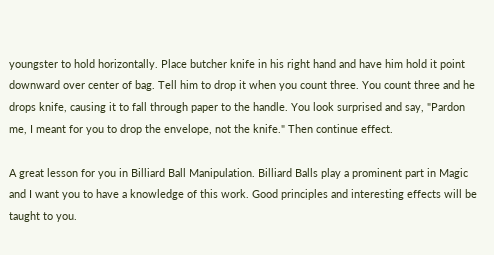youngster to hold horizontally. Place butcher knife in his right hand and have him hold it point downward over center of bag. Tell him to drop it when you count three. You count three and he drops knife, causing it to fall through paper to the handle. You look surprised and say, "Pardon me, I meant for you to drop the envelope, not the knife." Then continue effect.

A great lesson for you in Billiard Ball Manipulation. Billiard Balls play a prominent part in Magic and I want you to have a knowledge of this work. Good principles and interesting effects will be taught to you.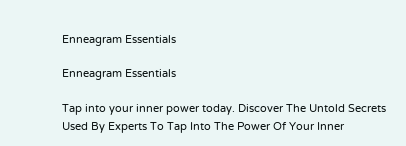Enneagram Essentials

Enneagram Essentials

Tap into your inner power today. Discover The Untold Secrets Used By Experts To Tap Into The Power Of Your Inner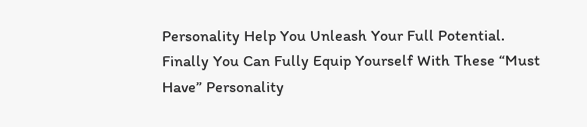Personality Help You Unleash Your Full Potential. Finally You Can Fully Equip Yourself With These “Must Have” Personality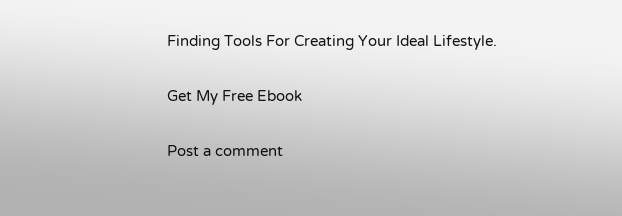Finding Tools For Creating Your Ideal Lifestyle.

Get My Free Ebook

Post a comment